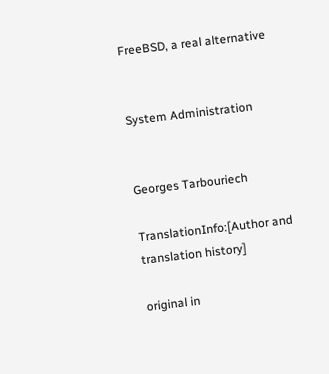FreeBSD, a real alternative


System Administration


Georges Tarbouriech

TranslationInfo:[Author and translation history]

original in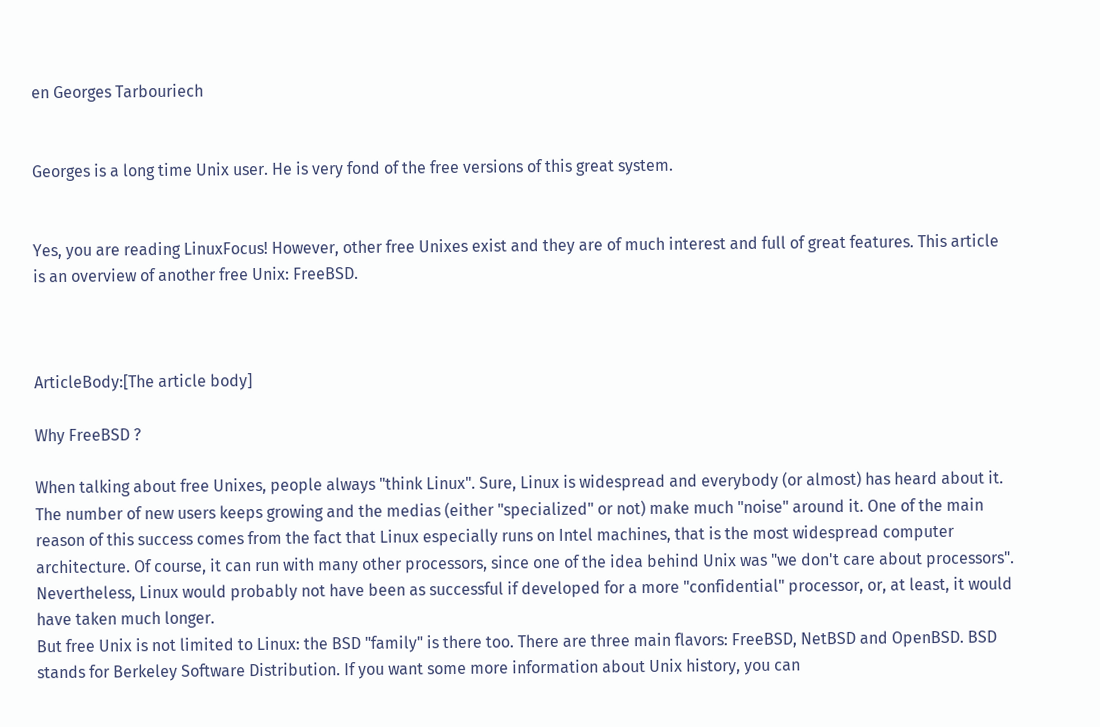en Georges Tarbouriech


Georges is a long time Unix user. He is very fond of the free versions of this great system.


Yes, you are reading LinuxFocus! However, other free Unixes exist and they are of much interest and full of great features. This article is an overview of another free Unix: FreeBSD.



ArticleBody:[The article body]

Why FreeBSD ?

When talking about free Unixes, people always "think Linux". Sure, Linux is widespread and everybody (or almost) has heard about it. The number of new users keeps growing and the medias (either "specialized" or not) make much "noise" around it. One of the main reason of this success comes from the fact that Linux especially runs on Intel machines, that is the most widespread computer architecture. Of course, it can run with many other processors, since one of the idea behind Unix was "we don't care about processors". Nevertheless, Linux would probably not have been as successful if developed for a more "confidential" processor, or, at least, it would have taken much longer.
But free Unix is not limited to Linux: the BSD "family" is there too. There are three main flavors: FreeBSD, NetBSD and OpenBSD. BSD stands for Berkeley Software Distribution. If you want some more information about Unix history, you can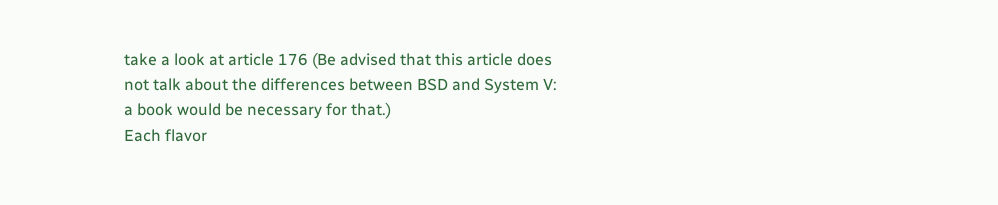take a look at article 176 (Be advised that this article does not talk about the differences between BSD and System V: a book would be necessary for that.)
Each flavor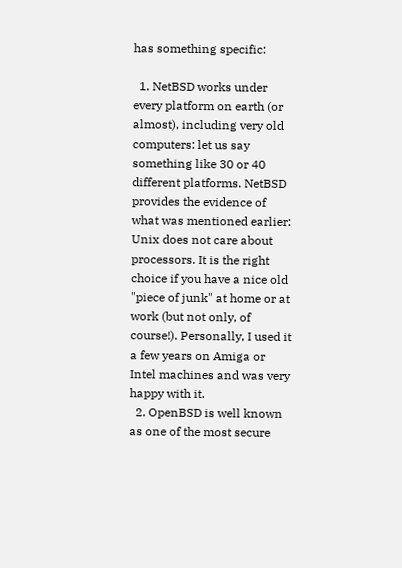has something specific:

  1. NetBSD works under every platform on earth (or almost), including very old computers: let us say something like 30 or 40 different platforms. NetBSD provides the evidence of what was mentioned earlier: Unix does not care about processors. It is the right choice if you have a nice old "piece of junk" at home or at work (but not only, of course!). Personally, I used it a few years on Amiga or Intel machines and was very happy with it.
  2. OpenBSD is well known as one of the most secure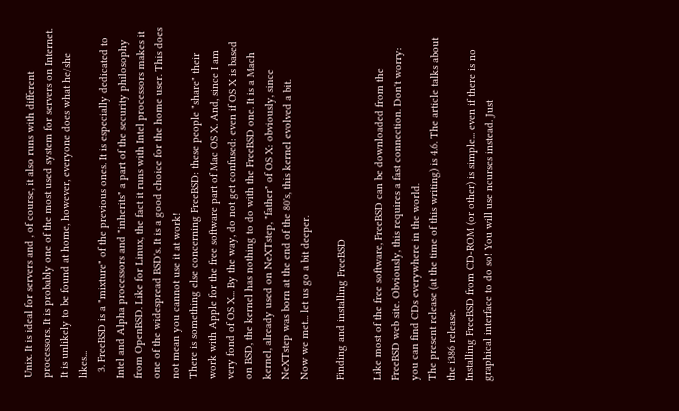Unix. It is ideal for servers and , of course, it also runs with different processors. It is probably one of the most used system for servers on Internet. It is unlikely to be found at home, however, everyone does what he/she likes...
  3. FreeBSD is a "mixture" of the previous ones. It is especially dedicated to Intel and Alpha processors and "inherits" a part of the security philosophy from OpenBSD. Like for Linux, the fact it runs with Intel processors makes it one of the widespread BSD's. It is a good choice for the home user. This does not mean you cannot use it at work!
There is something else concerning FreeBSD: these people "share" their work with Apple for the free software part of Mac OS X. And, since I am very fond of OS X... By the way, do not get confused: even if OS X is based on BSD, the kernel has nothing to do with the FreeBSD one. It is a Mach kernel, already used on NeXTstep, "father" of OS X: obviously, since NeXTstep was born at the end of the 80's, this kernel evolved a bit.
Now we met... let us go a bit deeper.

Finding and installing FreeBSD

Like most of the free software, FreeBSD can be downloaded from the FreeBSD web site. Obviously, this requires a fast connection. Don't worry: you can find CDs everywhere in the world.
The present release (at the time of this writing) is 4.6. The article talks about the i386 release.
Installing FreeBSD from CD-ROM (or other) is simple... even if there is no graphical interface to do so! You will use ncurses instead. Just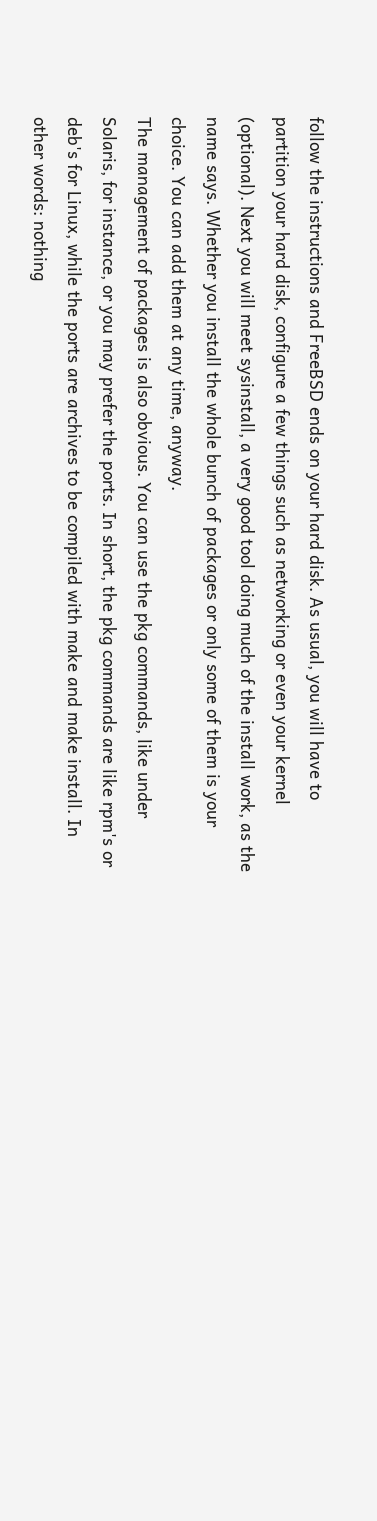follow the instructions and FreeBSD ends on your hard disk. As usual, you will have to partition your hard disk, configure a few things such as networking or even your kernel (optional). Next you will meet sysinstall, a very good tool doing much of the install work, as the name says. Whether you install the whole bunch of packages or only some of them is your choice. You can add them at any time, anyway.
The management of packages is also obvious. You can use the pkg commands, like under Solaris, for instance, or you may prefer the ports. In short, the pkg commands are like rpm's or deb's for Linux, while the ports are archives to be compiled with make and make install. In other words: nothing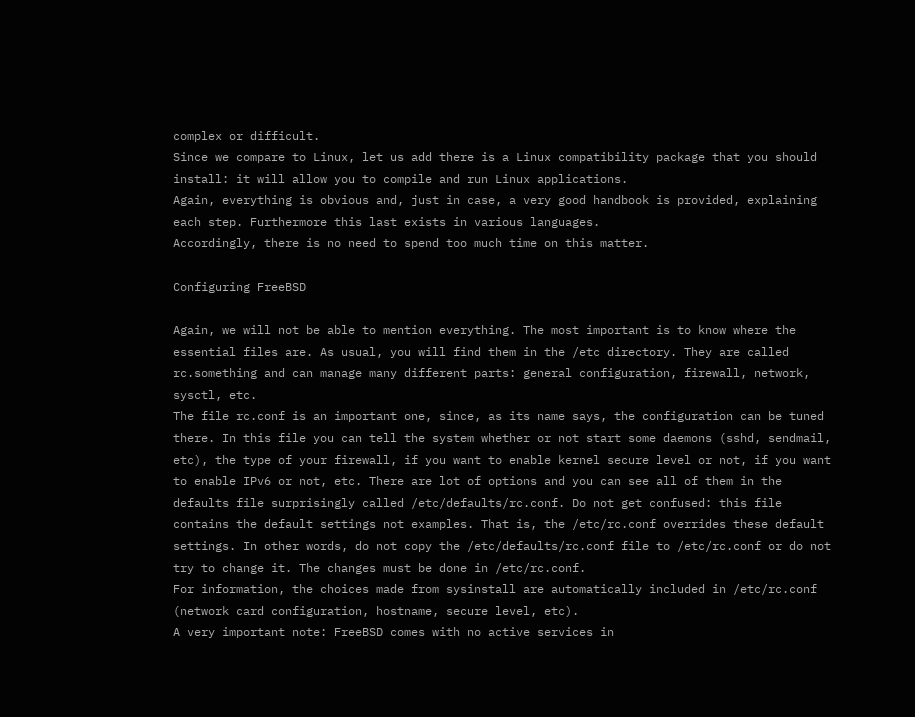complex or difficult.
Since we compare to Linux, let us add there is a Linux compatibility package that you should install: it will allow you to compile and run Linux applications.
Again, everything is obvious and, just in case, a very good handbook is provided, explaining each step. Furthermore this last exists in various languages.
Accordingly, there is no need to spend too much time on this matter.

Configuring FreeBSD

Again, we will not be able to mention everything. The most important is to know where the essential files are. As usual, you will find them in the /etc directory. They are called rc.something and can manage many different parts: general configuration, firewall, network, sysctl, etc.
The file rc.conf is an important one, since, as its name says, the configuration can be tuned there. In this file you can tell the system whether or not start some daemons (sshd, sendmail, etc), the type of your firewall, if you want to enable kernel secure level or not, if you want to enable IPv6 or not, etc. There are lot of options and you can see all of them in the defaults file surprisingly called /etc/defaults/rc.conf. Do not get confused: this file contains the default settings not examples. That is, the /etc/rc.conf overrides these default settings. In other words, do not copy the /etc/defaults/rc.conf file to /etc/rc.conf or do not try to change it. The changes must be done in /etc/rc.conf.
For information, the choices made from sysinstall are automatically included in /etc/rc.conf (network card configuration, hostname, secure level, etc).
A very important note: FreeBSD comes with no active services in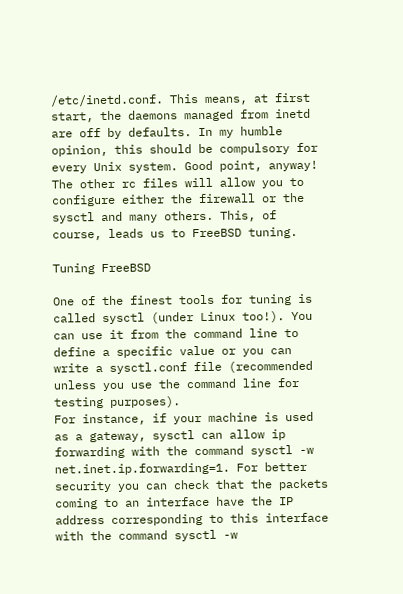/etc/inetd.conf. This means, at first start, the daemons managed from inetd are off by defaults. In my humble opinion, this should be compulsory for every Unix system. Good point, anyway!
The other rc files will allow you to configure either the firewall or the sysctl and many others. This, of course, leads us to FreeBSD tuning.

Tuning FreeBSD

One of the finest tools for tuning is called sysctl (under Linux too!). You can use it from the command line to define a specific value or you can write a sysctl.conf file (recommended unless you use the command line for testing purposes).
For instance, if your machine is used as a gateway, sysctl can allow ip forwarding with the command sysctl -w net.inet.ip.forwarding=1. For better security you can check that the packets coming to an interface have the IP address corresponding to this interface with the command sysctl -w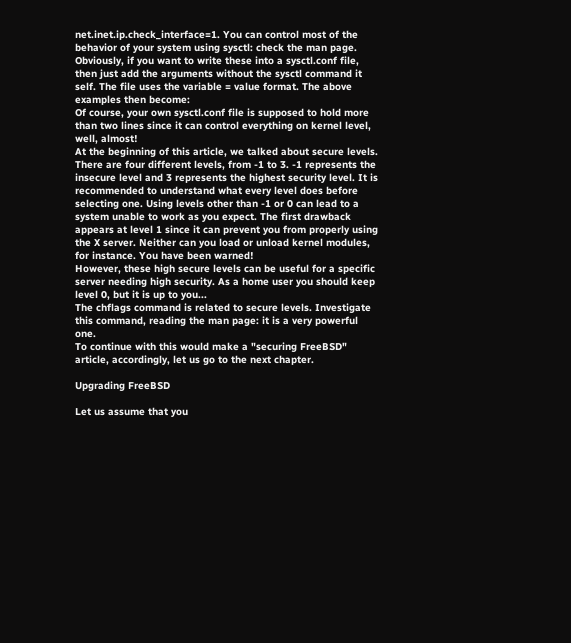net.inet.ip.check_interface=1. You can control most of the behavior of your system using sysctl: check the man page. Obviously, if you want to write these into a sysctl.conf file, then just add the arguments without the sysctl command it self. The file uses the variable = value format. The above examples then become:
Of course, your own sysctl.conf file is supposed to hold more than two lines since it can control everything on kernel level, well, almost!
At the beginning of this article, we talked about secure levels. There are four different levels, from -1 to 3. -1 represents the insecure level and 3 represents the highest security level. It is recommended to understand what every level does before selecting one. Using levels other than -1 or 0 can lead to a system unable to work as you expect. The first drawback appears at level 1 since it can prevent you from properly using the X server. Neither can you load or unload kernel modules, for instance. You have been warned!
However, these high secure levels can be useful for a specific server needing high security. As a home user you should keep level 0, but it is up to you...
The chflags command is related to secure levels. Investigate this command, reading the man page: it is a very powerful one.
To continue with this would make a "securing FreeBSD" article, accordingly, let us go to the next chapter.

Upgrading FreeBSD

Let us assume that you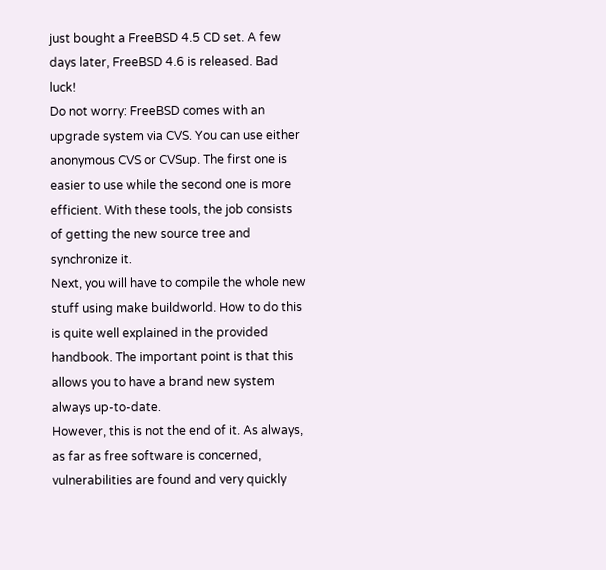just bought a FreeBSD 4.5 CD set. A few days later, FreeBSD 4.6 is released. Bad luck!
Do not worry: FreeBSD comes with an upgrade system via CVS. You can use either anonymous CVS or CVSup. The first one is easier to use while the second one is more efficient. With these tools, the job consists of getting the new source tree and synchronize it.
Next, you will have to compile the whole new stuff using make buildworld. How to do this is quite well explained in the provided handbook. The important point is that this allows you to have a brand new system always up-to-date.
However, this is not the end of it. As always, as far as free software is concerned, vulnerabilities are found and very quickly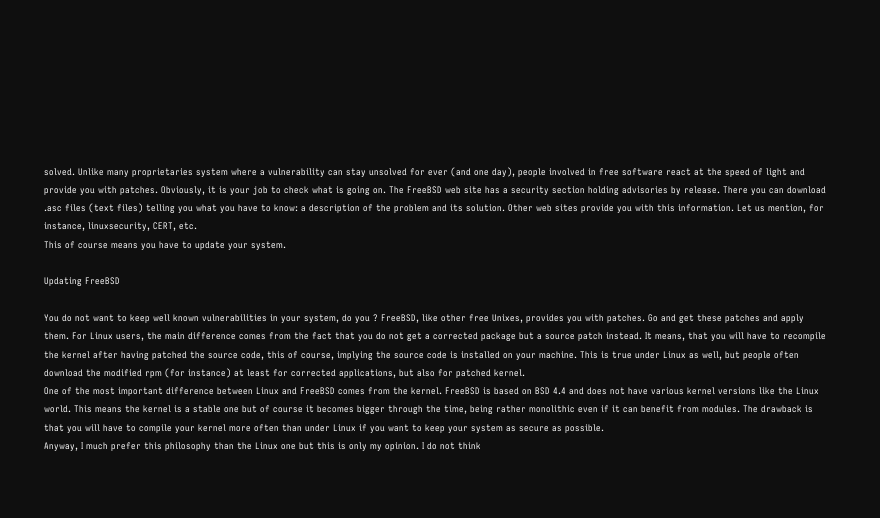solved. Unlike many proprietaries system where a vulnerability can stay unsolved for ever (and one day), people involved in free software react at the speed of light and provide you with patches. Obviously, it is your job to check what is going on. The FreeBSD web site has a security section holding advisories by release. There you can download .asc files (text files) telling you what you have to know: a description of the problem and its solution. Other web sites provide you with this information. Let us mention, for instance, linuxsecurity, CERT, etc.
This of course means you have to update your system.

Updating FreeBSD

You do not want to keep well known vulnerabilities in your system, do you ? FreeBSD, like other free Unixes, provides you with patches. Go and get these patches and apply them. For Linux users, the main difference comes from the fact that you do not get a corrected package but a source patch instead. It means, that you will have to recompile the kernel after having patched the source code, this of course, implying the source code is installed on your machine. This is true under Linux as well, but people often download the modified rpm (for instance) at least for corrected applications, but also for patched kernel.
One of the most important difference between Linux and FreeBSD comes from the kernel. FreeBSD is based on BSD 4.4 and does not have various kernel versions like the Linux world. This means the kernel is a stable one but of course it becomes bigger through the time, being rather monolithic even if it can benefit from modules. The drawback is that you will have to compile your kernel more often than under Linux if you want to keep your system as secure as possible.
Anyway, I much prefer this philosophy than the Linux one but this is only my opinion. I do not think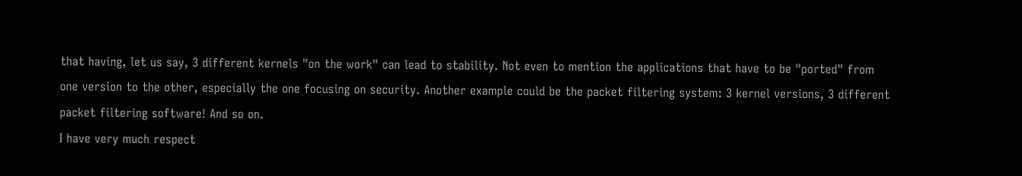that having, let us say, 3 different kernels "on the work" can lead to stability. Not even to mention the applications that have to be "ported" from one version to the other, especially the one focusing on security. Another example could be the packet filtering system: 3 kernel versions, 3 different packet filtering software! And so on.
I have very much respect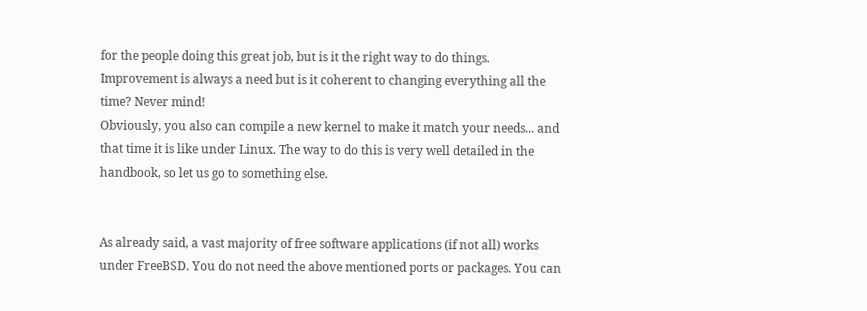for the people doing this great job, but is it the right way to do things. Improvement is always a need but is it coherent to changing everything all the time? Never mind!
Obviously, you also can compile a new kernel to make it match your needs... and that time it is like under Linux. The way to do this is very well detailed in the handbook, so let us go to something else.


As already said, a vast majority of free software applications (if not all) works under FreeBSD. You do not need the above mentioned ports or packages. You can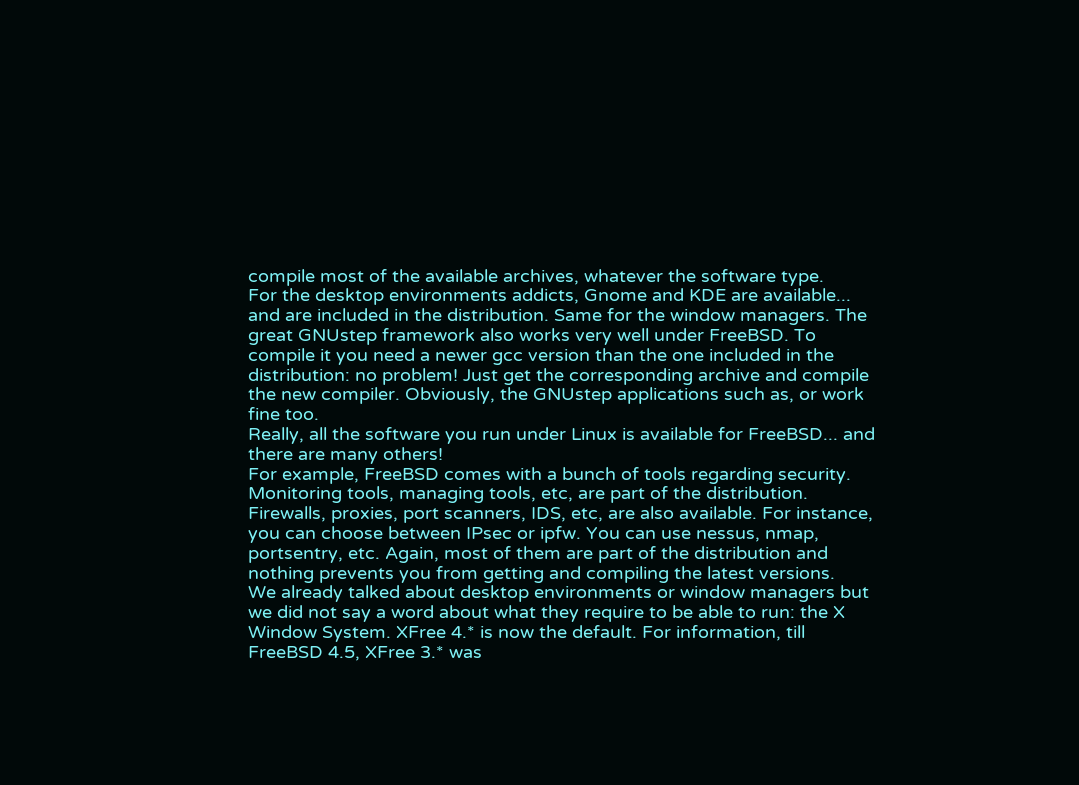compile most of the available archives, whatever the software type.
For the desktop environments addicts, Gnome and KDE are available... and are included in the distribution. Same for the window managers. The great GNUstep framework also works very well under FreeBSD. To compile it you need a newer gcc version than the one included in the distribution: no problem! Just get the corresponding archive and compile the new compiler. Obviously, the GNUstep applications such as, or work fine too.
Really, all the software you run under Linux is available for FreeBSD... and there are many others!
For example, FreeBSD comes with a bunch of tools regarding security. Monitoring tools, managing tools, etc, are part of the distribution.
Firewalls, proxies, port scanners, IDS, etc, are also available. For instance, you can choose between IPsec or ipfw. You can use nessus, nmap, portsentry, etc. Again, most of them are part of the distribution and nothing prevents you from getting and compiling the latest versions.
We already talked about desktop environments or window managers but we did not say a word about what they require to be able to run: the X Window System. XFree 4.* is now the default. For information, till FreeBSD 4.5, XFree 3.* was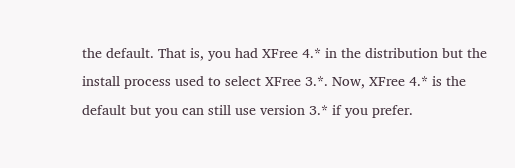the default. That is, you had XFree 4.* in the distribution but the install process used to select XFree 3.*. Now, XFree 4.* is the default but you can still use version 3.* if you prefer.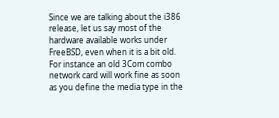Since we are talking about the i386 release, let us say most of the hardware available works under FreeBSD, even when it is a bit old. For instance an old 3Com combo network card will work fine as soon as you define the media type in the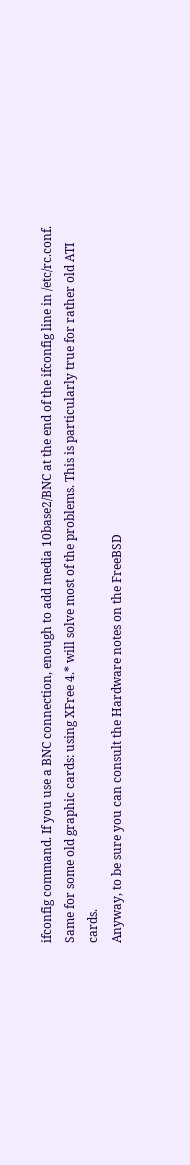ifconfig command. If you use a BNC connection, enough to add media 10base2/BNC at the end of the ifconfig line in /etc/rc.conf.
Same for some old graphic cards: using XFree 4.* will solve most of the problems. This is particularly true for rather old ATI cards.
Anyway, to be sure you can consult the Hardware notes on the FreeBSD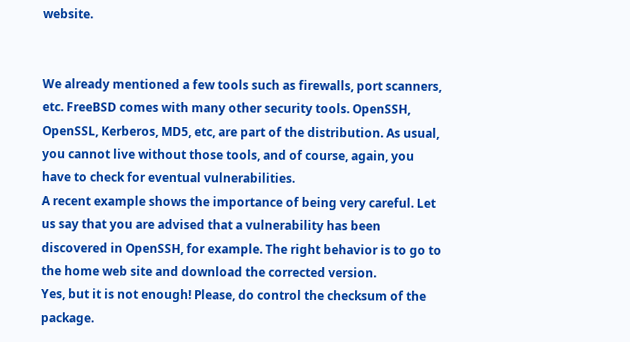website.


We already mentioned a few tools such as firewalls, port scanners, etc. FreeBSD comes with many other security tools. OpenSSH, OpenSSL, Kerberos, MD5, etc, are part of the distribution. As usual, you cannot live without those tools, and of course, again, you have to check for eventual vulnerabilities.
A recent example shows the importance of being very careful. Let us say that you are advised that a vulnerability has been discovered in OpenSSH, for example. The right behavior is to go to the home web site and download the corrected version.
Yes, but it is not enough! Please, do control the checksum of the package.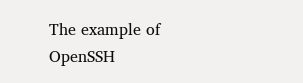The example of OpenSSH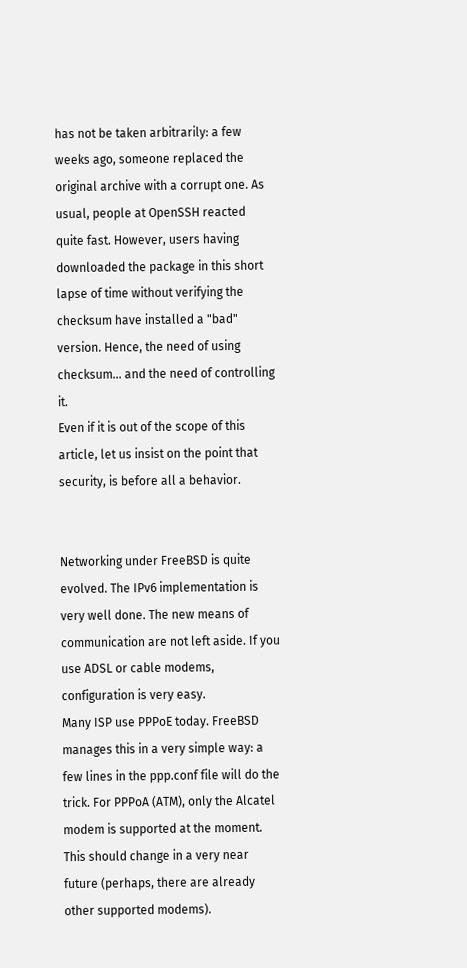has not be taken arbitrarily: a few weeks ago, someone replaced the original archive with a corrupt one. As usual, people at OpenSSH reacted quite fast. However, users having downloaded the package in this short lapse of time without verifying the checksum have installed a "bad" version. Hence, the need of using checksum... and the need of controlling it.
Even if it is out of the scope of this article, let us insist on the point that security, is before all a behavior.


Networking under FreeBSD is quite evolved. The IPv6 implementation is very well done. The new means of communication are not left aside. If you use ADSL or cable modems, configuration is very easy.
Many ISP use PPPoE today. FreeBSD manages this in a very simple way: a few lines in the ppp.conf file will do the trick. For PPPoA (ATM), only the Alcatel modem is supported at the moment. This should change in a very near future (perhaps, there are already other supported modems).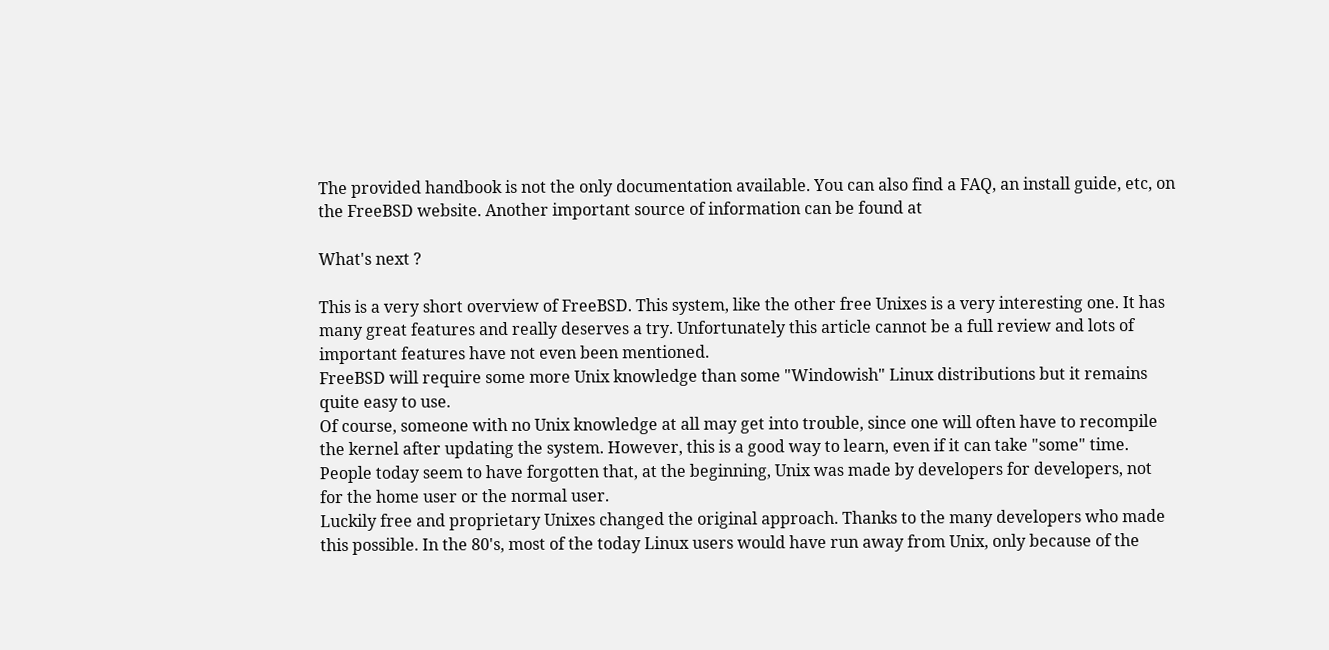The provided handbook is not the only documentation available. You can also find a FAQ, an install guide, etc, on the FreeBSD website. Another important source of information can be found at

What's next ?

This is a very short overview of FreeBSD. This system, like the other free Unixes is a very interesting one. It has many great features and really deserves a try. Unfortunately this article cannot be a full review and lots of important features have not even been mentioned.
FreeBSD will require some more Unix knowledge than some "Windowish" Linux distributions but it remains quite easy to use.
Of course, someone with no Unix knowledge at all may get into trouble, since one will often have to recompile the kernel after updating the system. However, this is a good way to learn, even if it can take "some" time. People today seem to have forgotten that, at the beginning, Unix was made by developers for developers, not for the home user or the normal user.
Luckily free and proprietary Unixes changed the original approach. Thanks to the many developers who made this possible. In the 80's, most of the today Linux users would have run away from Unix, only because of the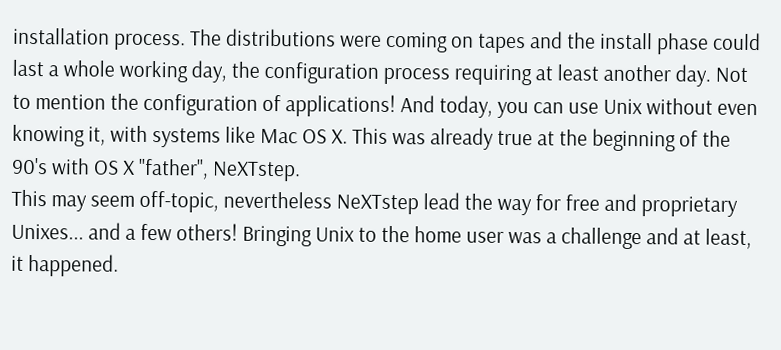installation process. The distributions were coming on tapes and the install phase could last a whole working day, the configuration process requiring at least another day. Not to mention the configuration of applications! And today, you can use Unix without even knowing it, with systems like Mac OS X. This was already true at the beginning of the 90's with OS X "father", NeXTstep.
This may seem off-topic, nevertheless NeXTstep lead the way for free and proprietary Unixes... and a few others! Bringing Unix to the home user was a challenge and at least, it happened.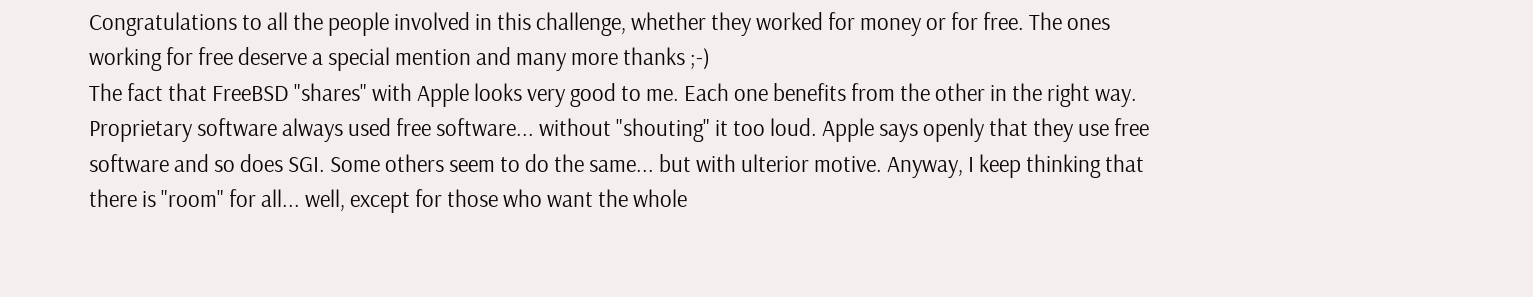Congratulations to all the people involved in this challenge, whether they worked for money or for free. The ones working for free deserve a special mention and many more thanks ;-)
The fact that FreeBSD "shares" with Apple looks very good to me. Each one benefits from the other in the right way. Proprietary software always used free software... without "shouting" it too loud. Apple says openly that they use free software and so does SGI. Some others seem to do the same... but with ulterior motive. Anyway, I keep thinking that there is "room" for all... well, except for those who want the whole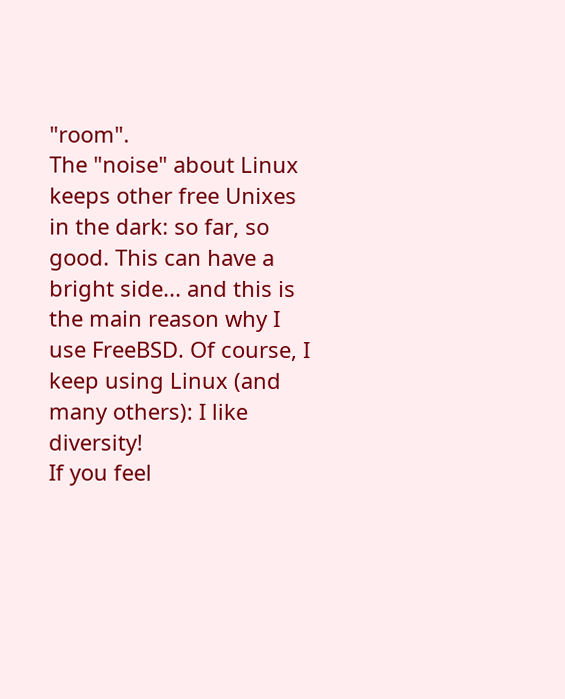"room".
The "noise" about Linux keeps other free Unixes in the dark: so far, so good. This can have a bright side... and this is the main reason why I use FreeBSD. Of course, I keep using Linux (and many others): I like diversity!
If you feel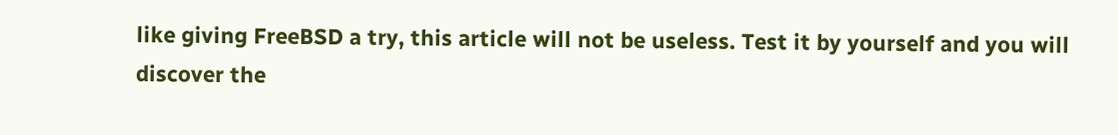like giving FreeBSD a try, this article will not be useless. Test it by yourself and you will discover the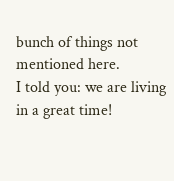bunch of things not mentioned here.
I told you: we are living in a great time!